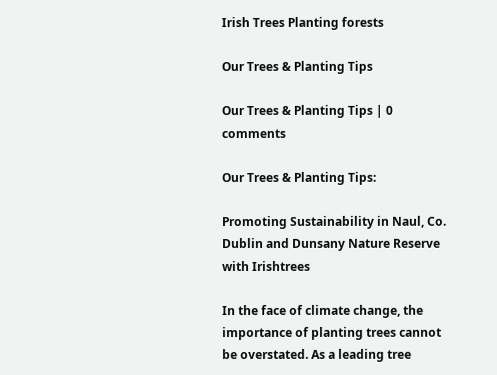Irish Trees Planting forests

Our Trees & Planting Tips

Our Trees & Planting Tips | 0 comments

Our Trees & Planting Tips:

Promoting Sustainability in Naul, Co. Dublin and Dunsany Nature Reserve with Irishtrees

In the face of climate change, the importance of planting trees cannot be overstated. As a leading tree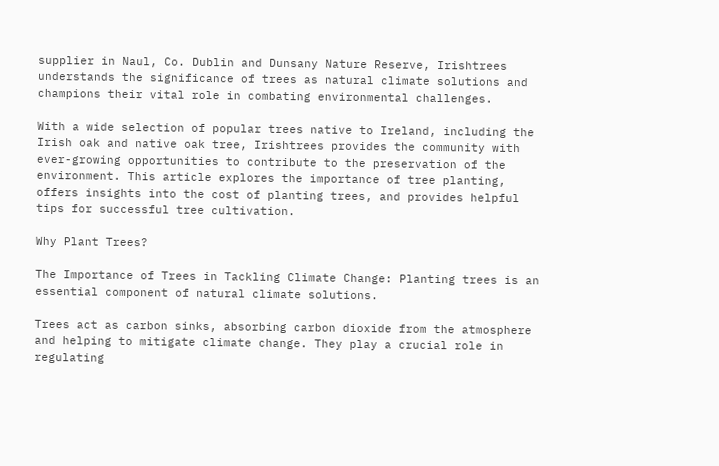supplier in Naul, Co. Dublin and Dunsany Nature Reserve, Irishtrees understands the significance of trees as natural climate solutions and champions their vital role in combating environmental challenges.

With a wide selection of popular trees native to Ireland, including the Irish oak and native oak tree, Irishtrees provides the community with ever-growing opportunities to contribute to the preservation of the environment. This article explores the importance of tree planting, offers insights into the cost of planting trees, and provides helpful tips for successful tree cultivation.

Why Plant Trees?

The Importance of Trees in Tackling Climate Change: Planting trees is an essential component of natural climate solutions.

Trees act as carbon sinks, absorbing carbon dioxide from the atmosphere and helping to mitigate climate change. They play a crucial role in regulating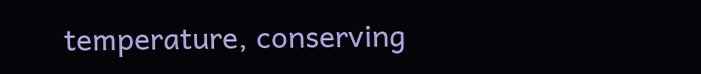temperature, conserving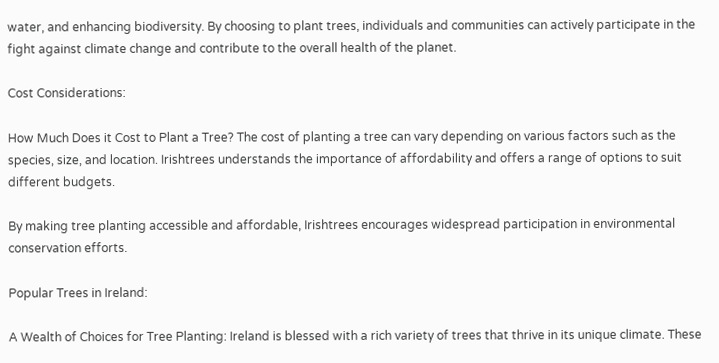water, and enhancing biodiversity. By choosing to plant trees, individuals and communities can actively participate in the fight against climate change and contribute to the overall health of the planet.

Cost Considerations:

How Much Does it Cost to Plant a Tree? The cost of planting a tree can vary depending on various factors such as the species, size, and location. Irishtrees understands the importance of affordability and offers a range of options to suit different budgets.

By making tree planting accessible and affordable, Irishtrees encourages widespread participation in environmental conservation efforts.

Popular Trees in Ireland:

A Wealth of Choices for Tree Planting: Ireland is blessed with a rich variety of trees that thrive in its unique climate. These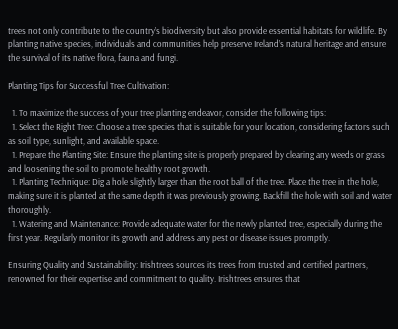trees not only contribute to the country’s biodiversity but also provide essential habitats for wildlife. By planting native species, individuals and communities help preserve Ireland’s natural heritage and ensure the survival of its native flora, fauna and fungi.

Planting Tips for Successful Tree Cultivation:

  1. To maximize the success of your tree planting endeavor, consider the following tips:
  1. Select the Right Tree: Choose a tree species that is suitable for your location, considering factors such as soil type, sunlight, and available space.
  1. Prepare the Planting Site: Ensure the planting site is properly prepared by clearing any weeds or grass and loosening the soil to promote healthy root growth.
  1. Planting Technique: Dig a hole slightly larger than the root ball of the tree. Place the tree in the hole, making sure it is planted at the same depth it was previously growing. Backfill the hole with soil and water thoroughly.
  1. Watering and Maintenance: Provide adequate water for the newly planted tree, especially during the first year. Regularly monitor its growth and address any pest or disease issues promptly.

Ensuring Quality and Sustainability: Irishtrees sources its trees from trusted and certified partners, renowned for their expertise and commitment to quality. Irishtrees ensures that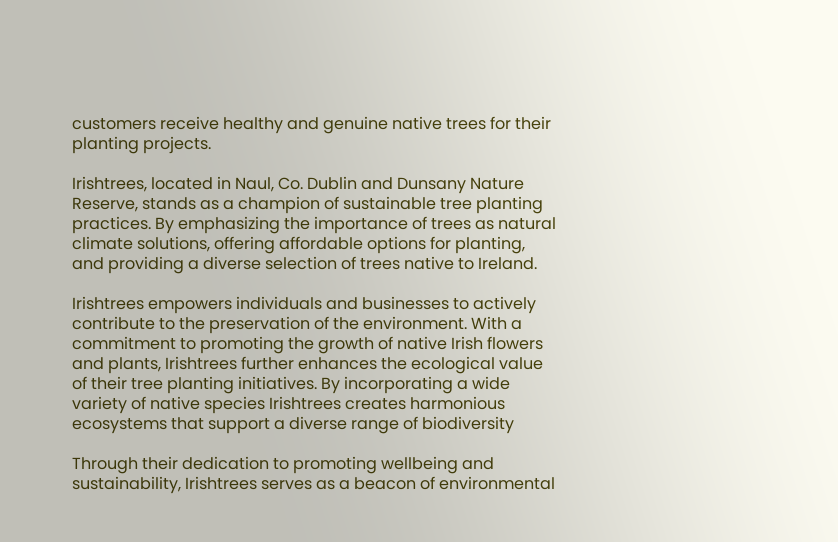customers receive healthy and genuine native trees for their planting projects.

Irishtrees, located in Naul, Co. Dublin and Dunsany Nature Reserve, stands as a champion of sustainable tree planting practices. By emphasizing the importance of trees as natural climate solutions, offering affordable options for planting, and providing a diverse selection of trees native to Ireland.

Irishtrees empowers individuals and businesses to actively contribute to the preservation of the environment. With a commitment to promoting the growth of native Irish flowers and plants, Irishtrees further enhances the ecological value of their tree planting initiatives. By incorporating a wide variety of native species Irishtrees creates harmonious ecosystems that support a diverse range of biodiversity

Through their dedication to promoting wellbeing and sustainability, Irishtrees serves as a beacon of environmental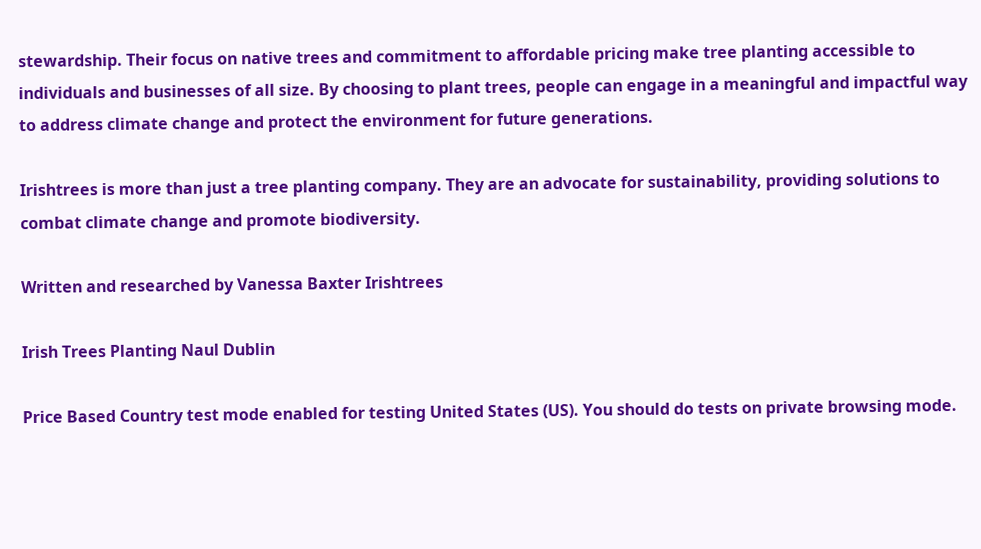stewardship. Their focus on native trees and commitment to affordable pricing make tree planting accessible to individuals and businesses of all size. By choosing to plant trees, people can engage in a meaningful and impactful way to address climate change and protect the environment for future generations.

Irishtrees is more than just a tree planting company. They are an advocate for sustainability, providing solutions to combat climate change and promote biodiversity.

Written and researched by Vanessa Baxter Irishtrees

Irish Trees Planting Naul Dublin

Price Based Country test mode enabled for testing United States (US). You should do tests on private browsing mode.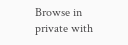Browse in private with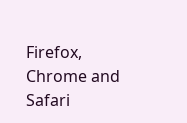Firefox, Chrome and Safari